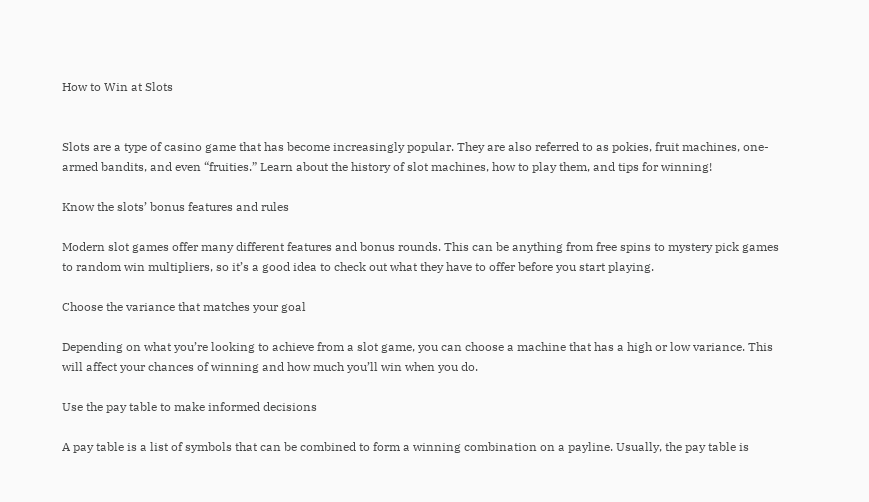How to Win at Slots


Slots are a type of casino game that has become increasingly popular. They are also referred to as pokies, fruit machines, one-armed bandits, and even “fruities.” Learn about the history of slot machines, how to play them, and tips for winning!

Know the slots’ bonus features and rules

Modern slot games offer many different features and bonus rounds. This can be anything from free spins to mystery pick games to random win multipliers, so it’s a good idea to check out what they have to offer before you start playing.

Choose the variance that matches your goal

Depending on what you’re looking to achieve from a slot game, you can choose a machine that has a high or low variance. This will affect your chances of winning and how much you’ll win when you do.

Use the pay table to make informed decisions

A pay table is a list of symbols that can be combined to form a winning combination on a payline. Usually, the pay table is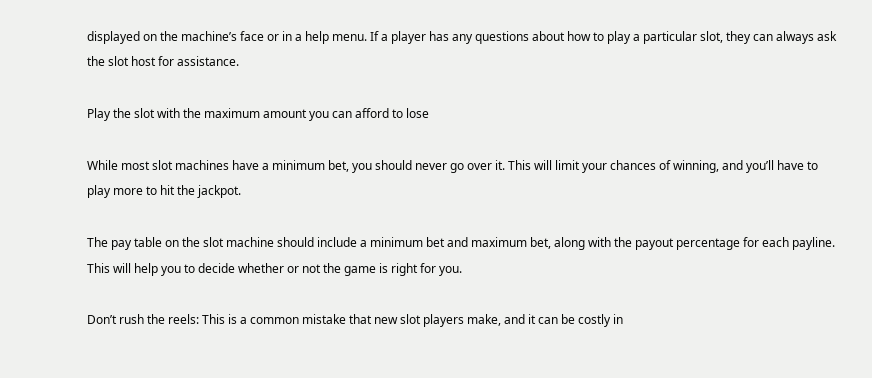displayed on the machine’s face or in a help menu. If a player has any questions about how to play a particular slot, they can always ask the slot host for assistance.

Play the slot with the maximum amount you can afford to lose

While most slot machines have a minimum bet, you should never go over it. This will limit your chances of winning, and you’ll have to play more to hit the jackpot.

The pay table on the slot machine should include a minimum bet and maximum bet, along with the payout percentage for each payline. This will help you to decide whether or not the game is right for you.

Don’t rush the reels: This is a common mistake that new slot players make, and it can be costly in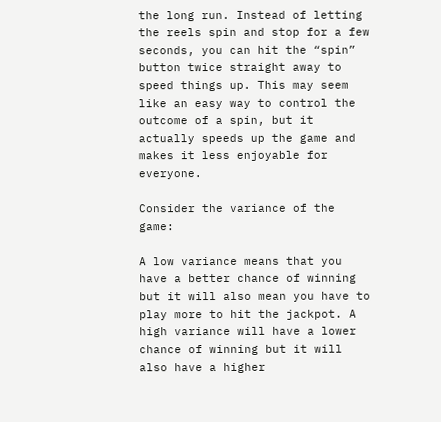the long run. Instead of letting the reels spin and stop for a few seconds, you can hit the “spin” button twice straight away to speed things up. This may seem like an easy way to control the outcome of a spin, but it actually speeds up the game and makes it less enjoyable for everyone.

Consider the variance of the game:

A low variance means that you have a better chance of winning but it will also mean you have to play more to hit the jackpot. A high variance will have a lower chance of winning but it will also have a higher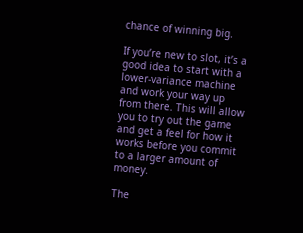chance of winning big.

If you’re new to slot, it’s a good idea to start with a lower-variance machine and work your way up from there. This will allow you to try out the game and get a feel for how it works before you commit to a larger amount of money.

The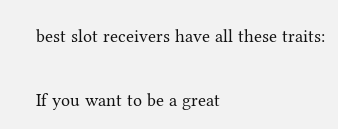best slot receivers have all these traits:

If you want to be a great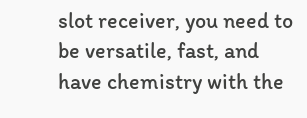slot receiver, you need to be versatile, fast, and have chemistry with the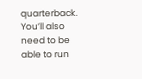quarterback. You’ll also need to be able to run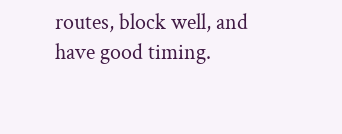routes, block well, and have good timing.